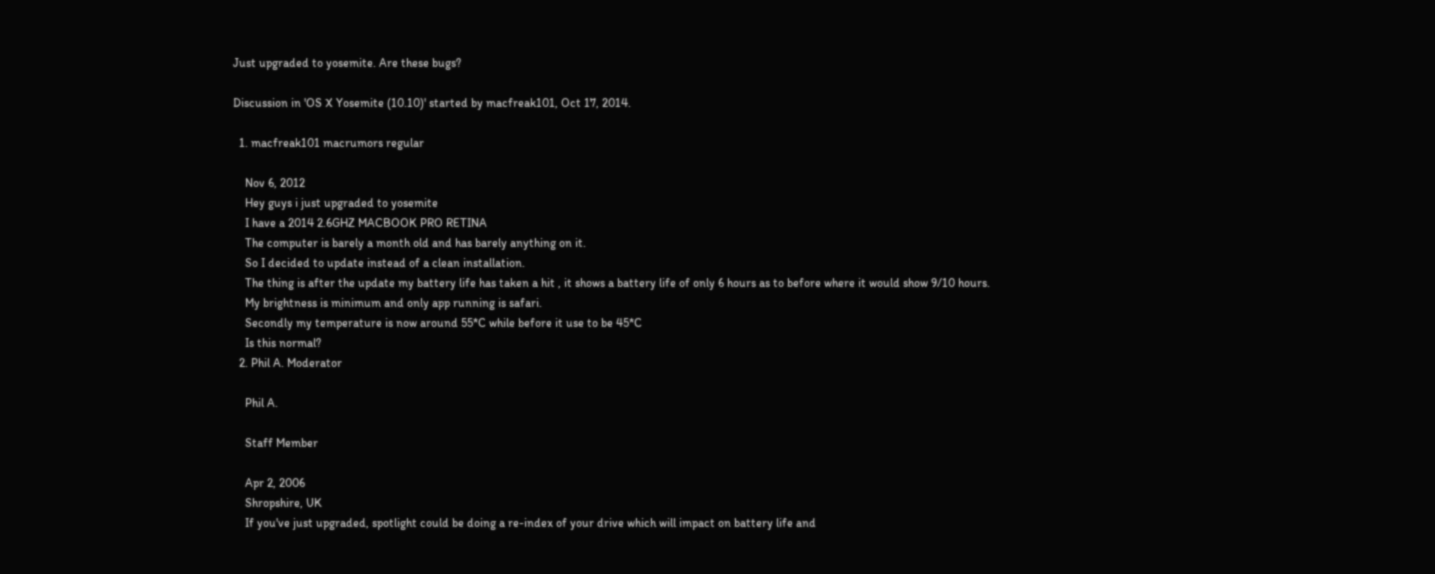Just upgraded to yosemite. Are these bugs?

Discussion in 'OS X Yosemite (10.10)' started by macfreak101, Oct 17, 2014.

  1. macfreak101 macrumors regular

    Nov 6, 2012
    Hey guys i just upgraded to yosemite
    I have a 2014 2.6GHZ MACBOOK PRO RETINA
    The computer is barely a month old and has barely anything on it.
    So I decided to update instead of a clean installation.
    The thing is after the update my battery life has taken a hit , it shows a battery life of only 6 hours as to before where it would show 9/10 hours.
    My brightness is minimum and only app running is safari.
    Secondly my temperature is now around 55*C while before it use to be 45*C
    Is this normal?
  2. Phil A. Moderator

    Phil A.

    Staff Member

    Apr 2, 2006
    Shropshire, UK
    If you've just upgraded, spotlight could be doing a re-index of your drive which will impact on battery life and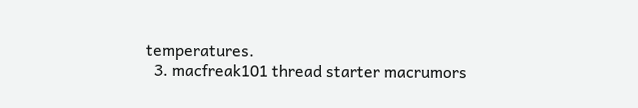temperatures.
  3. macfreak101 thread starter macrumors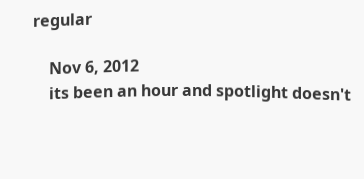regular

    Nov 6, 2012
    its been an hour and spotlight doesn't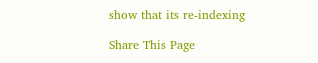show that its re-indexing

Share This Page